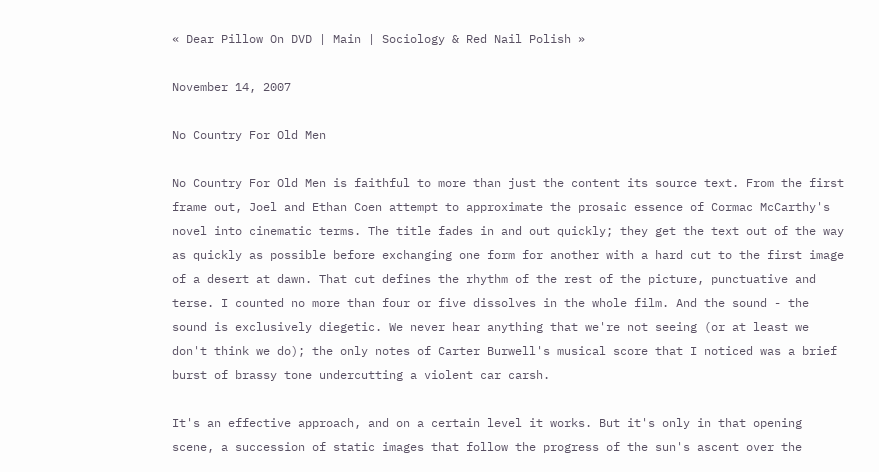« Dear Pillow On DVD | Main | Sociology & Red Nail Polish »

November 14, 2007

No Country For Old Men

No Country For Old Men is faithful to more than just the content its source text. From the first frame out, Joel and Ethan Coen attempt to approximate the prosaic essence of Cormac McCarthy's novel into cinematic terms. The title fades in and out quickly; they get the text out of the way as quickly as possible before exchanging one form for another with a hard cut to the first image of a desert at dawn. That cut defines the rhythm of the rest of the picture, punctuative and terse. I counted no more than four or five dissolves in the whole film. And the sound - the sound is exclusively diegetic. We never hear anything that we're not seeing (or at least we don't think we do); the only notes of Carter Burwell's musical score that I noticed was a brief burst of brassy tone undercutting a violent car carsh.

It's an effective approach, and on a certain level it works. But it's only in that opening scene, a succession of static images that follow the progress of the sun's ascent over the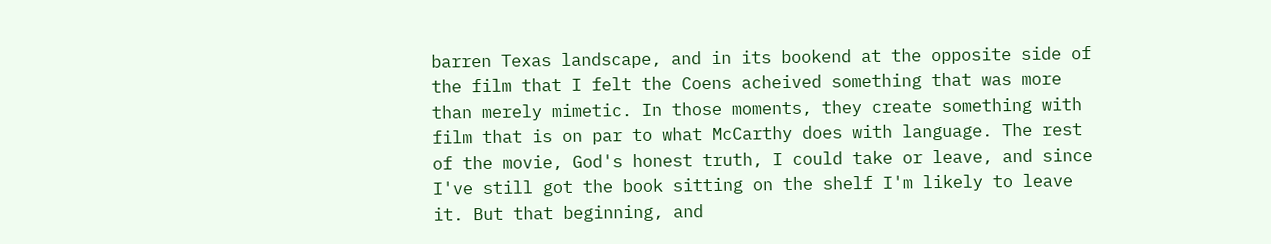barren Texas landscape, and in its bookend at the opposite side of the film that I felt the Coens acheived something that was more than merely mimetic. In those moments, they create something with film that is on par to what McCarthy does with language. The rest of the movie, God's honest truth, I could take or leave, and since I've still got the book sitting on the shelf I'm likely to leave it. But that beginning, and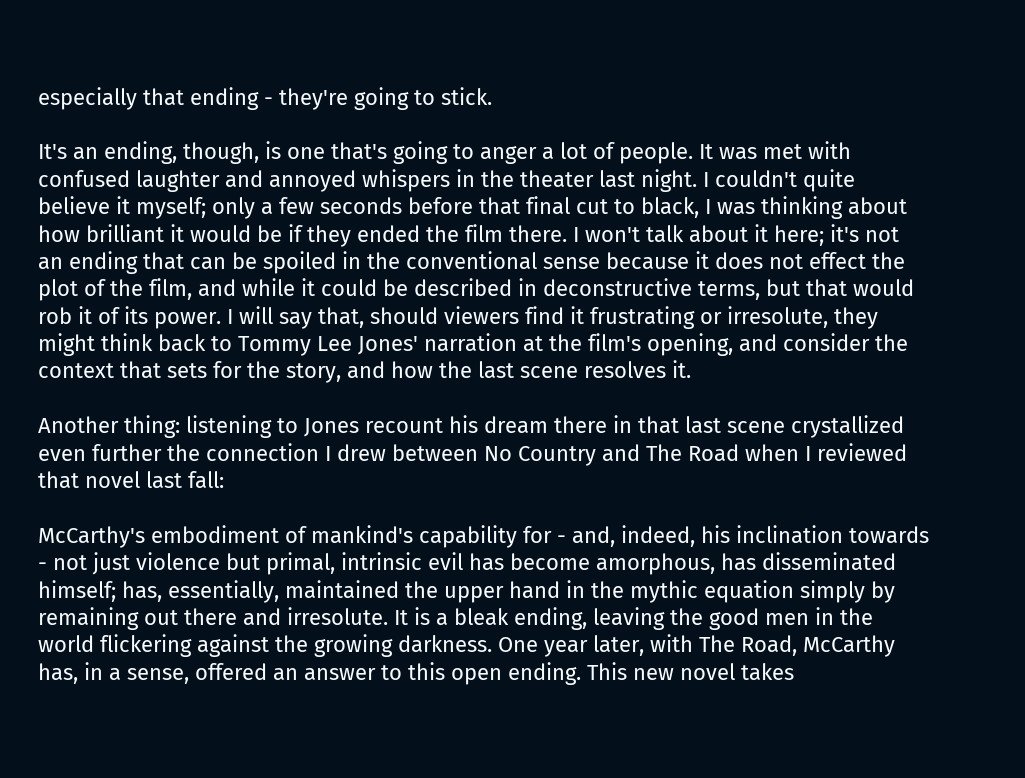especially that ending - they're going to stick.

It's an ending, though, is one that's going to anger a lot of people. It was met with confused laughter and annoyed whispers in the theater last night. I couldn't quite believe it myself; only a few seconds before that final cut to black, I was thinking about how brilliant it would be if they ended the film there. I won't talk about it here; it's not an ending that can be spoiled in the conventional sense because it does not effect the plot of the film, and while it could be described in deconstructive terms, but that would rob it of its power. I will say that, should viewers find it frustrating or irresolute, they might think back to Tommy Lee Jones' narration at the film's opening, and consider the context that sets for the story, and how the last scene resolves it.

Another thing: listening to Jones recount his dream there in that last scene crystallized even further the connection I drew between No Country and The Road when I reviewed that novel last fall:

McCarthy's embodiment of mankind's capability for - and, indeed, his inclination towards - not just violence but primal, intrinsic evil has become amorphous, has disseminated himself; has, essentially, maintained the upper hand in the mythic equation simply by remaining out there and irresolute. It is a bleak ending, leaving the good men in the world flickering against the growing darkness. One year later, with The Road, McCarthy has, in a sense, offered an answer to this open ending. This new novel takes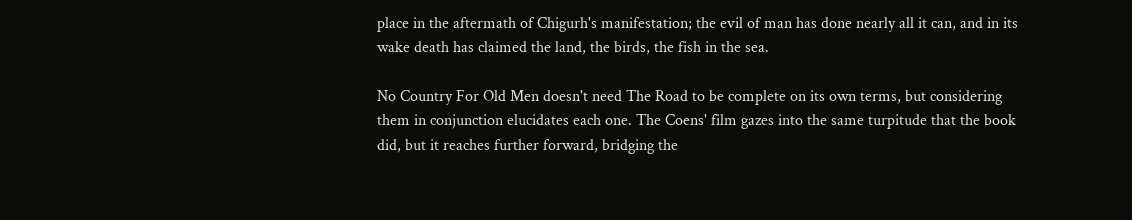place in the aftermath of Chigurh's manifestation; the evil of man has done nearly all it can, and in its wake death has claimed the land, the birds, the fish in the sea.

No Country For Old Men doesn't need The Road to be complete on its own terms, but considering them in conjunction elucidates each one. The Coens' film gazes into the same turpitude that the book did, but it reaches further forward, bridging the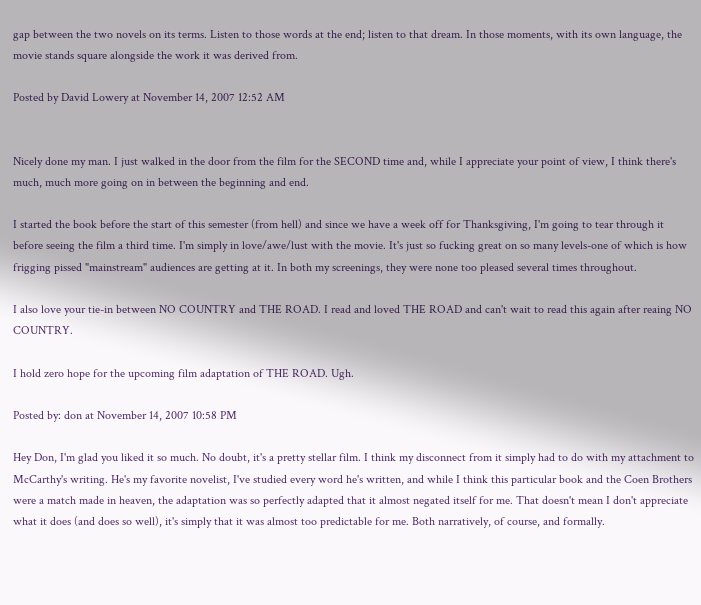gap between the two novels on its terms. Listen to those words at the end; listen to that dream. In those moments, with its own language, the movie stands square alongside the work it was derived from.

Posted by David Lowery at November 14, 2007 12:52 AM


Nicely done my man. I just walked in the door from the film for the SECOND time and, while I appreciate your point of view, I think there's much, much more going on in between the beginning and end.

I started the book before the start of this semester (from hell) and since we have a week off for Thanksgiving, I'm going to tear through it before seeing the film a third time. I'm simply in love/awe/lust with the movie. It's just so fucking great on so many levels-one of which is how frigging pissed "mainstream" audiences are getting at it. In both my screenings, they were none too pleased several times throughout.

I also love your tie-in between NO COUNTRY and THE ROAD. I read and loved THE ROAD and can't wait to read this again after reaing NO COUNTRY.

I hold zero hope for the upcoming film adaptation of THE ROAD. Ugh.

Posted by: don at November 14, 2007 10:58 PM

Hey Don, I'm glad you liked it so much. No doubt, it's a pretty stellar film. I think my disconnect from it simply had to do with my attachment to McCarthy's writing. He's my favorite novelist, I've studied every word he's written, and while I think this particular book and the Coen Brothers were a match made in heaven, the adaptation was so perfectly adapted that it almost negated itself for me. That doesn't mean I don't appreciate what it does (and does so well), it's simply that it was almost too predictable for me. Both narratively, of course, and formally.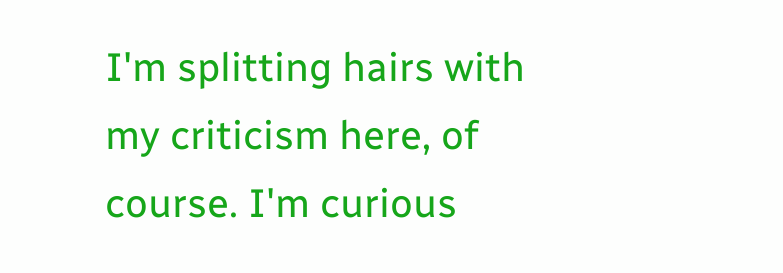I'm splitting hairs with my criticism here, of course. I'm curious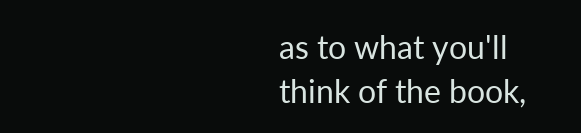as to what you'll think of the book,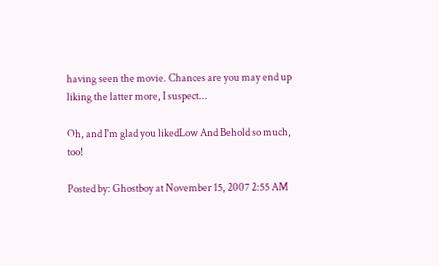having seen the movie. Chances are you may end up liking the latter more, I suspect...

Oh, and I'm glad you likedLow And Behold so much, too!

Posted by: Ghostboy at November 15, 2007 2:55 AM